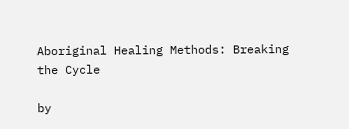Aboriginal Healing Methods: Breaking the Cycle

by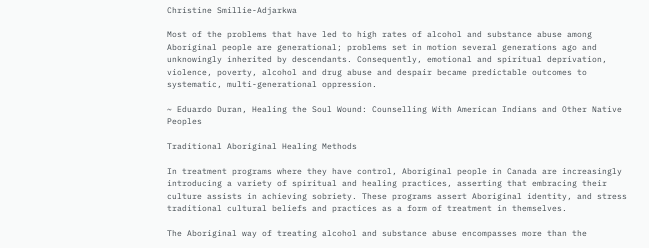Christine Smillie-Adjarkwa

Most of the problems that have led to high rates of alcohol and substance abuse among Aboriginal people are generational; problems set in motion several generations ago and unknowingly inherited by descendants. Consequently, emotional and spiritual deprivation, violence, poverty, alcohol and drug abuse and despair became predictable outcomes to systematic, multi-generational oppression.

~ Eduardo Duran, Healing the Soul Wound: Counselling With American Indians and Other Native Peoples

Traditional Aboriginal Healing Methods

In treatment programs where they have control, Aboriginal people in Canada are increasingly introducing a variety of spiritual and healing practices, asserting that embracing their culture assists in achieving sobriety. These programs assert Aboriginal identity, and stress traditional cultural beliefs and practices as a form of treatment in themselves.

The Aboriginal way of treating alcohol and substance abuse encompasses more than the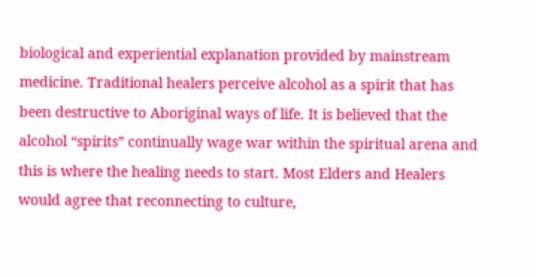biological and experiential explanation provided by mainstream medicine. Traditional healers perceive alcohol as a spirit that has been destructive to Aboriginal ways of life. It is believed that the alcohol “spirits” continually wage war within the spiritual arena and this is where the healing needs to start. Most Elders and Healers would agree that reconnecting to culture,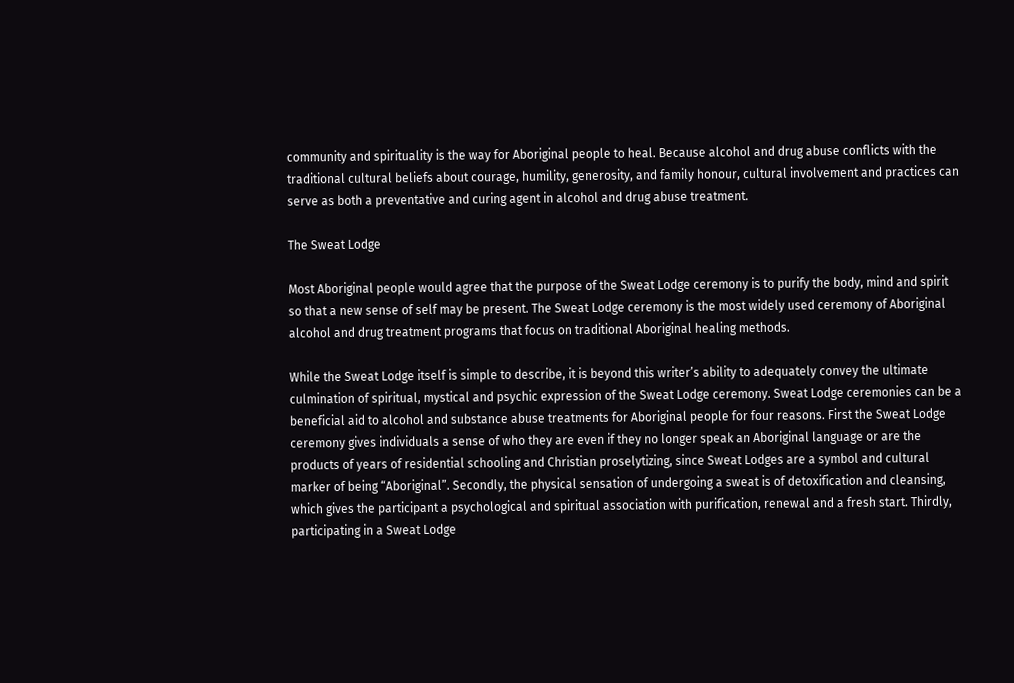community and spirituality is the way for Aboriginal people to heal. Because alcohol and drug abuse conflicts with the traditional cultural beliefs about courage, humility, generosity, and family honour, cultural involvement and practices can serve as both a preventative and curing agent in alcohol and drug abuse treatment.

The Sweat Lodge

Most Aboriginal people would agree that the purpose of the Sweat Lodge ceremony is to purify the body, mind and spirit so that a new sense of self may be present. The Sweat Lodge ceremony is the most widely used ceremony of Aboriginal alcohol and drug treatment programs that focus on traditional Aboriginal healing methods.

While the Sweat Lodge itself is simple to describe, it is beyond this writer’s ability to adequately convey the ultimate culmination of spiritual, mystical and psychic expression of the Sweat Lodge ceremony. Sweat Lodge ceremonies can be a beneficial aid to alcohol and substance abuse treatments for Aboriginal people for four reasons. First the Sweat Lodge ceremony gives individuals a sense of who they are even if they no longer speak an Aboriginal language or are the products of years of residential schooling and Christian proselytizing, since Sweat Lodges are a symbol and cultural marker of being “Aboriginal”. Secondly, the physical sensation of undergoing a sweat is of detoxification and cleansing, which gives the participant a psychological and spiritual association with purification, renewal and a fresh start. Thirdly, participating in a Sweat Lodge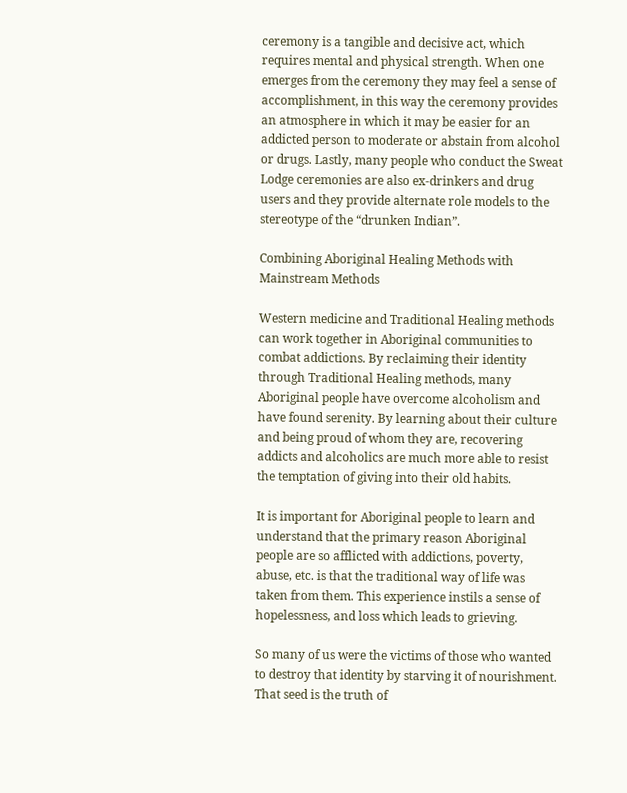ceremony is a tangible and decisive act, which requires mental and physical strength. When one emerges from the ceremony they may feel a sense of accomplishment, in this way the ceremony provides an atmosphere in which it may be easier for an addicted person to moderate or abstain from alcohol or drugs. Lastly, many people who conduct the Sweat Lodge ceremonies are also ex-drinkers and drug users and they provide alternate role models to the stereotype of the “drunken Indian”.

Combining Aboriginal Healing Methods with Mainstream Methods

Western medicine and Traditional Healing methods can work together in Aboriginal communities to combat addictions. By reclaiming their identity through Traditional Healing methods, many Aboriginal people have overcome alcoholism and have found serenity. By learning about their culture and being proud of whom they are, recovering addicts and alcoholics are much more able to resist the temptation of giving into their old habits.

It is important for Aboriginal people to learn and understand that the primary reason Aboriginal people are so afflicted with addictions, poverty, abuse, etc. is that the traditional way of life was taken from them. This experience instils a sense of hopelessness, and loss which leads to grieving.

So many of us were the victims of those who wanted to destroy that identity by starving it of nourishment. That seed is the truth of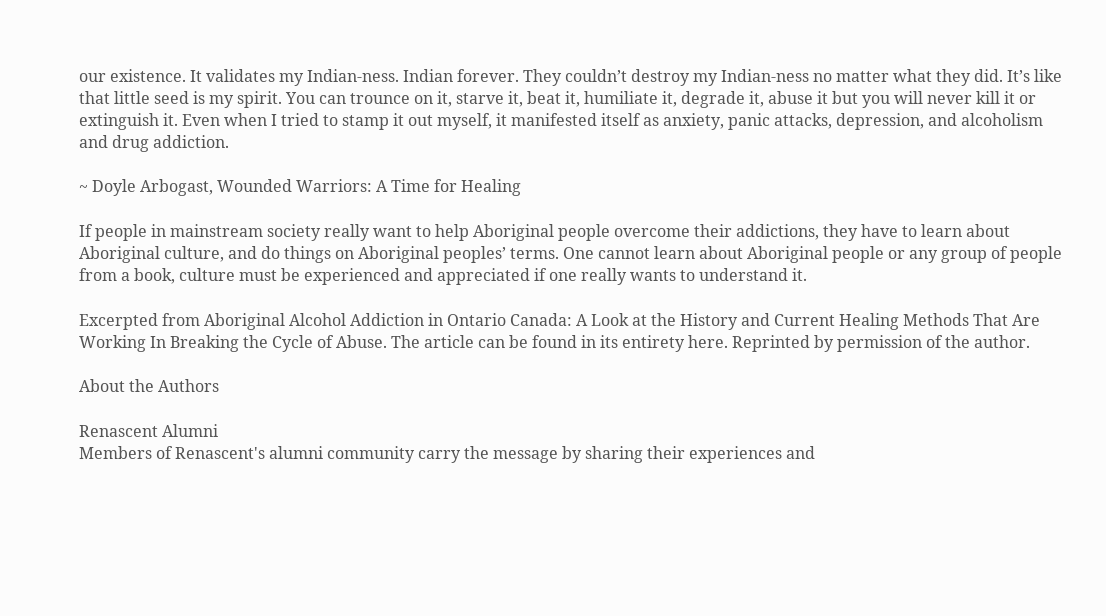our existence. It validates my Indian-ness. Indian forever. They couldn’t destroy my Indian-ness no matter what they did. It’s like that little seed is my spirit. You can trounce on it, starve it, beat it, humiliate it, degrade it, abuse it but you will never kill it or extinguish it. Even when I tried to stamp it out myself, it manifested itself as anxiety, panic attacks, depression, and alcoholism and drug addiction.

~ Doyle Arbogast, Wounded Warriors: A Time for Healing

If people in mainstream society really want to help Aboriginal people overcome their addictions, they have to learn about Aboriginal culture, and do things on Aboriginal peoples’ terms. One cannot learn about Aboriginal people or any group of people from a book, culture must be experienced and appreciated if one really wants to understand it.

Excerpted from Aboriginal Alcohol Addiction in Ontario Canada: A Look at the History and Current Healing Methods That Are Working In Breaking the Cycle of Abuse. The article can be found in its entirety here. Reprinted by permission of the author.

About the Authors

Renascent Alumni
Members of Renascent's alumni community carry the message by sharing their experiences and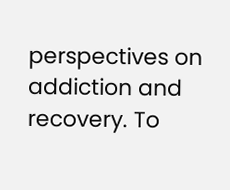perspectives on addiction and recovery. To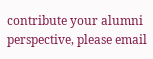contribute your alumni perspective, please email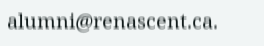alumni@renascent.ca.